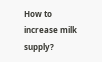How to increase milk supply?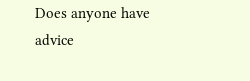Does anyone have advice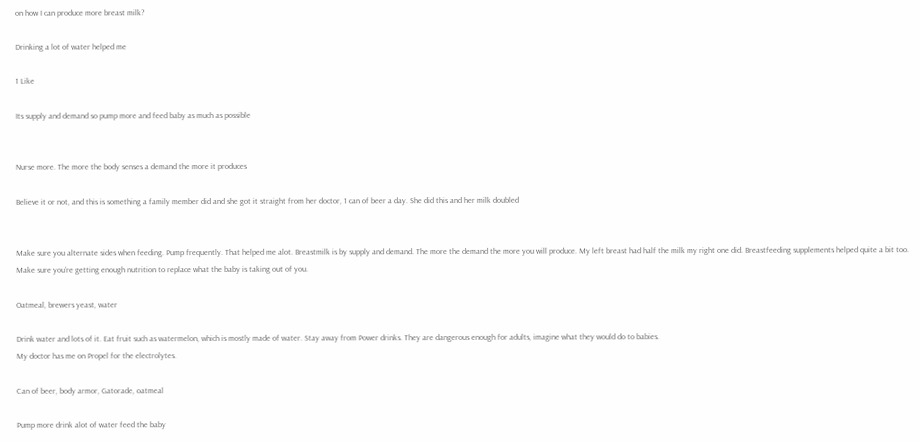on how I can produce more breast milk?

Drinking a lot of water helped me

1 Like

Its supply and demand so pump more and feed baby as much as possible


Nurse more. The more the body senses a demand the more it produces

Believe it or not, and this is something a family member did and she got it straight from her doctor, 1 can of beer a day. She did this and her milk doubled


Make sure you alternate sides when feeding. Pump frequently. That helped me alot. Breastmilk is by supply and demand. The more the demand the more you will produce. My left breast had half the milk my right one did. Breastfeeding supplements helped quite a bit too. Make sure you’re getting enough nutrition to replace what the baby is taking out of you.

Oatmeal, brewers yeast, water

Drink water and lots of it. Eat fruit such as watermelon, which is mostly made of water. Stay away from Power drinks. They are dangerous enough for adults, imagine what they would do to babies.
My doctor has me on Propel for the electrolytes.

Can of beer, body armor, Gatorade, oatmeal

Pump more drink alot of water feed the baby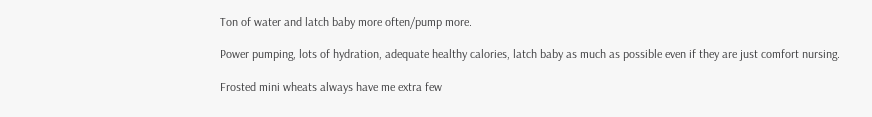Ton of water and latch baby more often/pump more.

Power pumping, lots of hydration, adequate healthy calories, latch baby as much as possible even if they are just comfort nursing.

Frosted mini wheats always have me extra few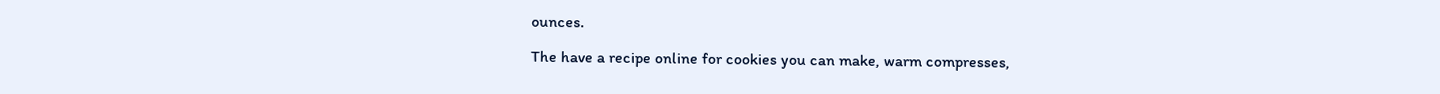ounces.

The have a recipe online for cookies you can make, warm compresses,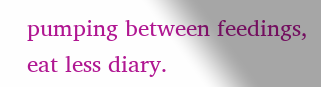pumping between feedings, eat less diary.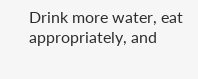Drink more water, eat appropriately, and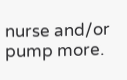nurse and/or pump more.